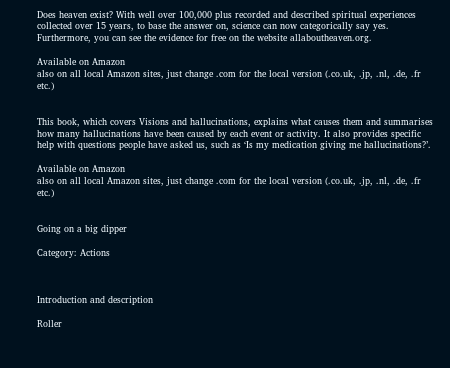Does heaven exist? With well over 100,000 plus recorded and described spiritual experiences collected over 15 years, to base the answer on, science can now categorically say yes. Furthermore, you can see the evidence for free on the website allaboutheaven.org.

Available on Amazon
also on all local Amazon sites, just change .com for the local version (.co.uk, .jp, .nl, .de, .fr etc.)


This book, which covers Visions and hallucinations, explains what causes them and summarises how many hallucinations have been caused by each event or activity. It also provides specific help with questions people have asked us, such as ‘Is my medication giving me hallucinations?’.

Available on Amazon
also on all local Amazon sites, just change .com for the local version (.co.uk, .jp, .nl, .de, .fr etc.)


Going on a big dipper

Category: Actions



Introduction and description

Roller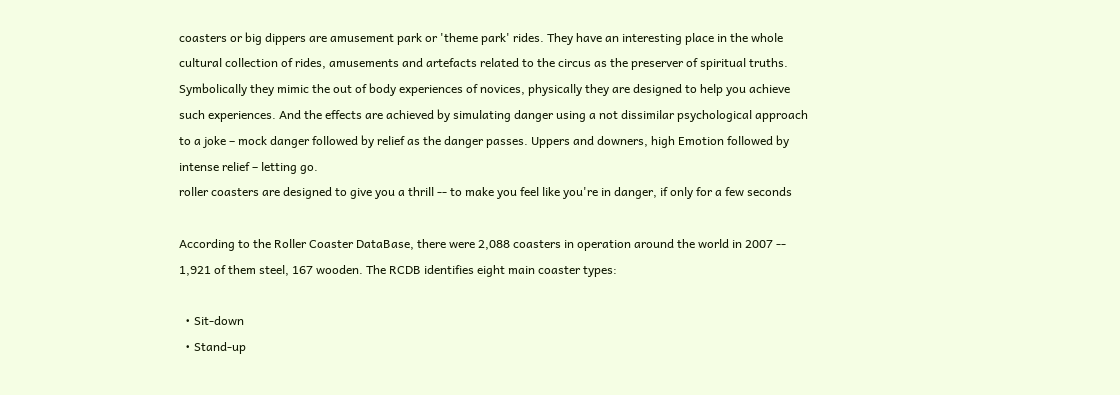coasters or big dippers are amusement park or 'theme park' rides. They have an interesting place in the whole cultural collection of rides, amusements and artefacts related to the circus as the preserver of spiritual truths. Symbolically they mimic the out of body experiences of novices, physically they are designed to help you achieve such experiences. And the effects are achieved by simulating danger using a not dissimilar psychological approach to a joke – mock danger followed by relief as the danger passes. Uppers and downers, high Emotion followed by intense relief – letting go.
roller coasters are designed to give you a thrill -- to make you feel like you're in danger, if only for a few seconds

According to the Roller Coaster DataBase, there were 2,088 coasters in operation around the world in 2007 -- 1,921 of them steel, 167 wooden. The RCDB identifies eight main coaster types:

  • Sit-down
  • Stand-up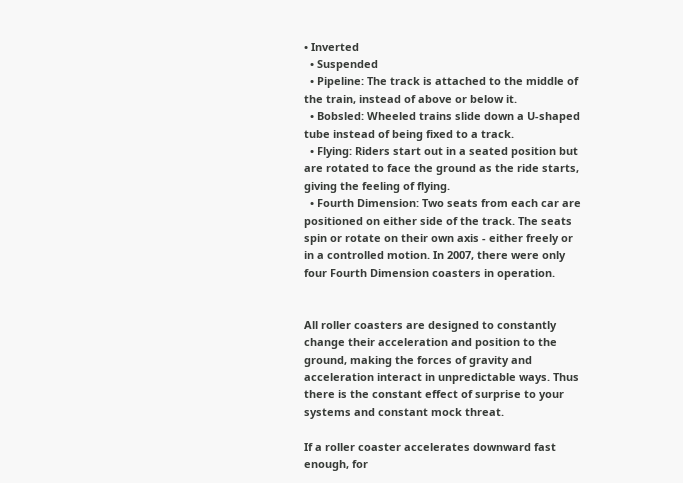• Inverted
  • Suspended
  • Pipeline: The track is attached to the middle of the train, instead of above or below it.
  • Bobsled: Wheeled trains slide down a U-shaped tube instead of being fixed to a track.
  • Flying: Riders start out in a seated position but are rotated to face the ground as the ride starts, giving the feeling of flying.
  • Fourth Dimension: Two seats from each car are positioned on either side of the track. The seats spin or rotate on their own axis - either freely or in a controlled motion. In 2007, there were only four Fourth Dimension coasters in operation.


All roller coasters are designed to constantly change their acceleration and position to the ground, making the forces of gravity and acceleration interact in unpredictable ways. Thus there is the constant effect of surprise to your systems and constant mock threat.

If a roller coaster accelerates downward fast enough, for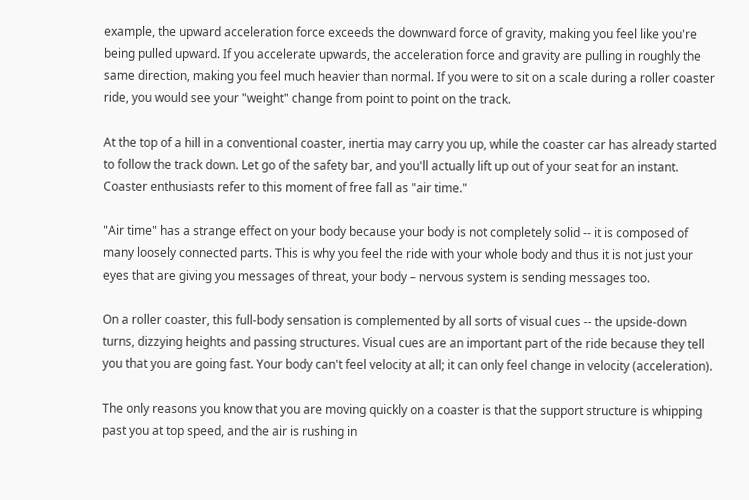example, the upward acceleration force exceeds the downward force of gravity, making you feel like you're being pulled upward. If you accelerate upwards, the acceleration force and gravity are pulling in roughly the same direction, making you feel much heavier than normal. If you were to sit on a scale during a roller coaster ride, you would see your "weight" change from point to point on the track.

At the top of a hill in a conventional coaster, inertia may carry you up, while the coaster car has already started to follow the track down. Let go of the safety bar, and you'll actually lift up out of your seat for an instant. Coaster enthusiasts refer to this moment of free fall as "air time."

"Air time" has a strange effect on your body because your body is not completely solid -- it is composed of many loosely connected parts. This is why you feel the ride with your whole body and thus it is not just your eyes that are giving you messages of threat, your body – nervous system is sending messages too.

On a roller coaster, this full-body sensation is complemented by all sorts of visual cues -- the upside-down turns, dizzying heights and passing structures. Visual cues are an important part of the ride because they tell you that you are going fast. Your body can't feel velocity at all; it can only feel change in velocity (acceleration).

The only reasons you know that you are moving quickly on a coaster is that the support structure is whipping past you at top speed, and the air is rushing in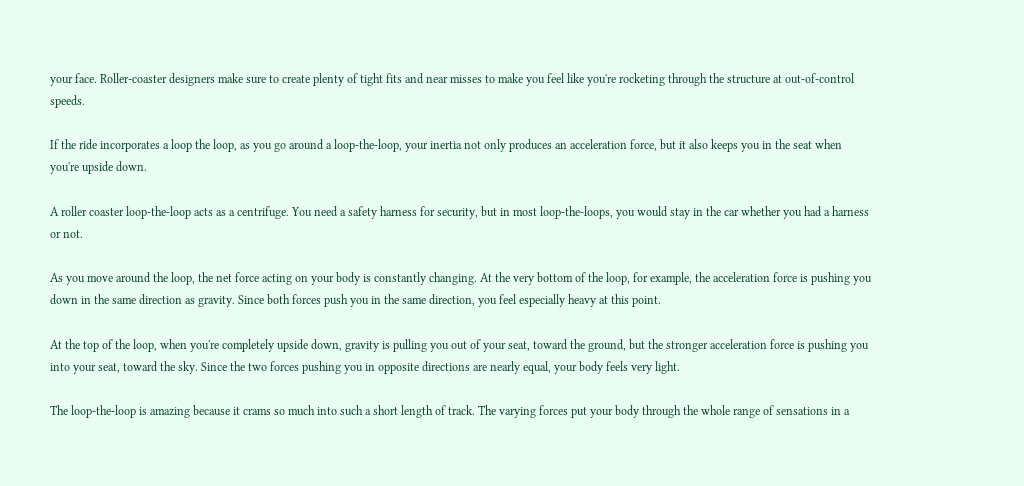your face. Roller-coaster designers make sure to create plenty of tight fits and near misses to make you feel like you're rocketing through the structure at out-of-control speeds.

If the ride incorporates a loop the loop, as you go around a loop-the-loop, your inertia not only produces an acceleration force, but it also keeps you in the seat when you're upside down.

A roller coaster loop-the-loop acts as a centrifuge. You need a safety harness for security, but in most loop-the-loops, you would stay in the car whether you had a harness or not.

As you move around the loop, the net force acting on your body is constantly changing. At the very bottom of the loop, for example, the acceleration force is pushing you down in the same direction as gravity. Since both forces push you in the same direction, you feel especially heavy at this point.

At the top of the loop, when you're completely upside down, gravity is pulling you out of your seat, toward the ground, but the stronger acceleration force is pushing you into your seat, toward the sky. Since the two forces pushing you in opposite directions are nearly equal, your body feels very light.

The loop-the-loop is amazing because it crams so much into such a short length of track. The varying forces put your body through the whole range of sensations in a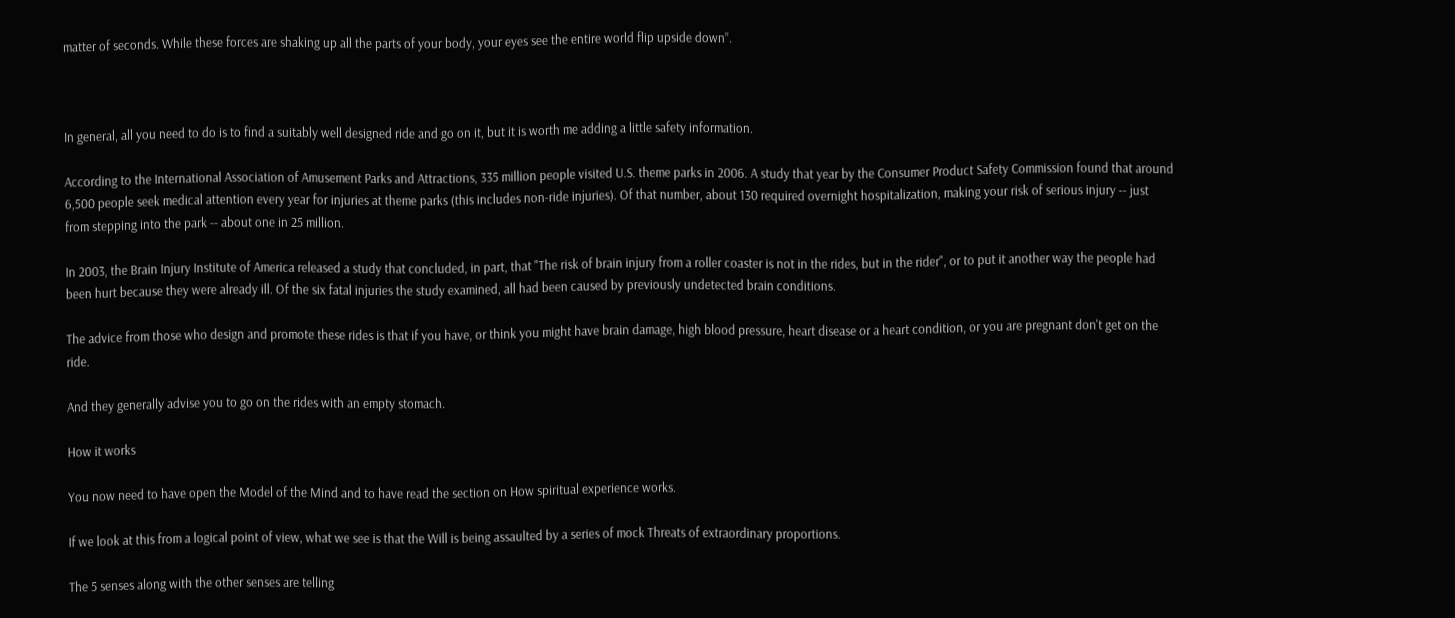matter of seconds. While these forces are shaking up all the parts of your body, your eyes see the entire world flip upside down”.



In general, all you need to do is to find a suitably well designed ride and go on it, but it is worth me adding a little safety information.

According to the International Association of Amusement Parks and Attractions, 335 million people visited U.S. theme parks in 2006. A study that year by the Consumer Product Safety Commission found that around 6,500 people seek medical attention every year for injuries at theme parks (this includes non-ride injuries). Of that number, about 130 required overnight hospitalization, making your risk of serious injury -- just from stepping into the park -- about one in 25 million.

In 2003, the Brain Injury Institute of America released a study that concluded, in part, that "The risk of brain injury from a roller coaster is not in the rides, but in the rider", or to put it another way the people had been hurt because they were already ill. Of the six fatal injuries the study examined, all had been caused by previously undetected brain conditions.

The advice from those who design and promote these rides is that if you have, or think you might have brain damage, high blood pressure, heart disease or a heart condition, or you are pregnant don't get on the ride.

And they generally advise you to go on the rides with an empty stomach.

How it works

You now need to have open the Model of the Mind and to have read the section on How spiritual experience works.

If we look at this from a logical point of view, what we see is that the Will is being assaulted by a series of mock Threats of extraordinary proportions.

The 5 senses along with the other senses are telling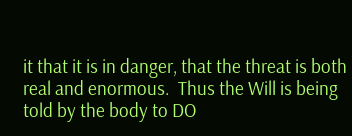it that it is in danger, that the threat is both real and enormous.  Thus the Will is being told by the body to DO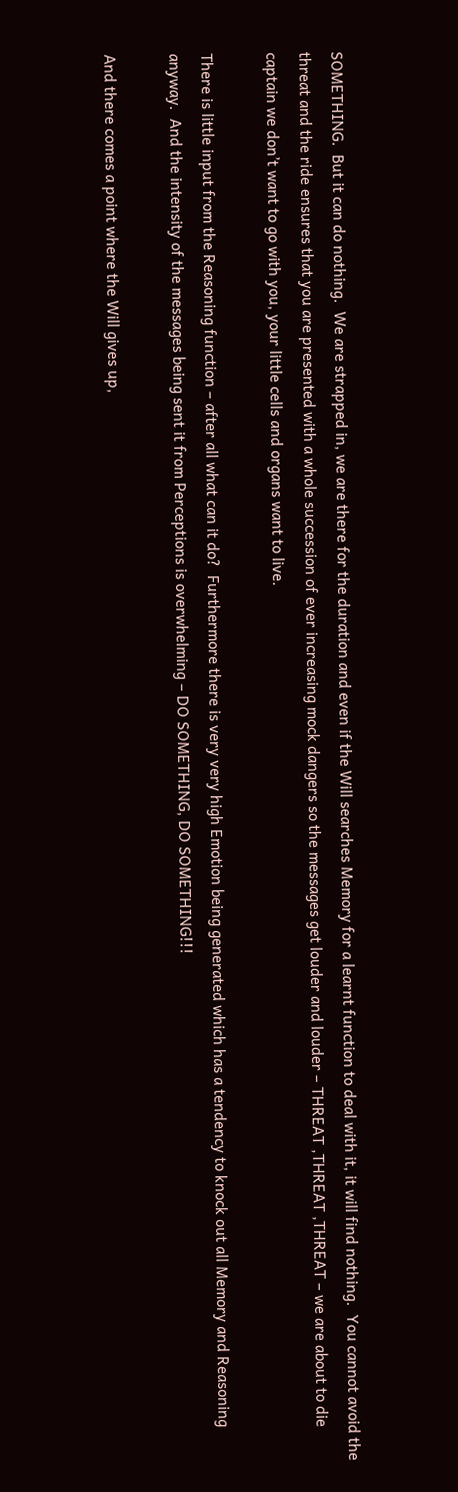SOMETHING.  But it can do nothing.  We are strapped in, we are there for the duration and even if the Will searches Memory for a learnt function to deal with it, it will find nothing.  You cannot avoid the threat and the ride ensures that you are presented with a whole succession of ever increasing mock dangers so the messages get louder and louder – THREAT ,THREAT ,THREAT – we are about to die captain we don’t want to go with you, your little cells and organs want to live.

There is little input from the Reasoning function – after all what can it do?  Furthermore there is very very high Emotion being generated which has a tendency to knock out all Memory and Reasoning anyway.  And the intensity of the messages being sent it from Perceptions is overwhelming – DO SOMETHING, DO SOMETHING!!!

And there comes a point where the Will gives up,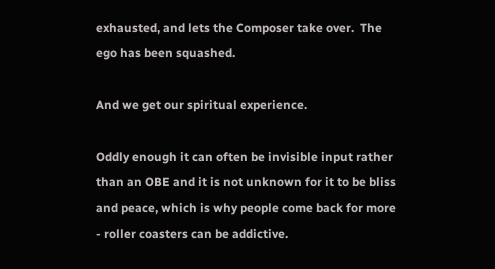exhausted, and lets the Composer take over.  The ego has been squashed.

And we get our spiritual experience.

Oddly enough it can often be invisible input rather than an OBE and it is not unknown for it to be bliss and peace, which is why people come back for more - roller coasters can be addictive.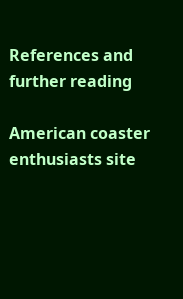References and further reading

American coaster enthusiasts site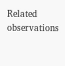Related observations